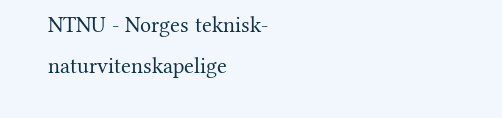NTNU - Norges teknisk-naturvitenskapelige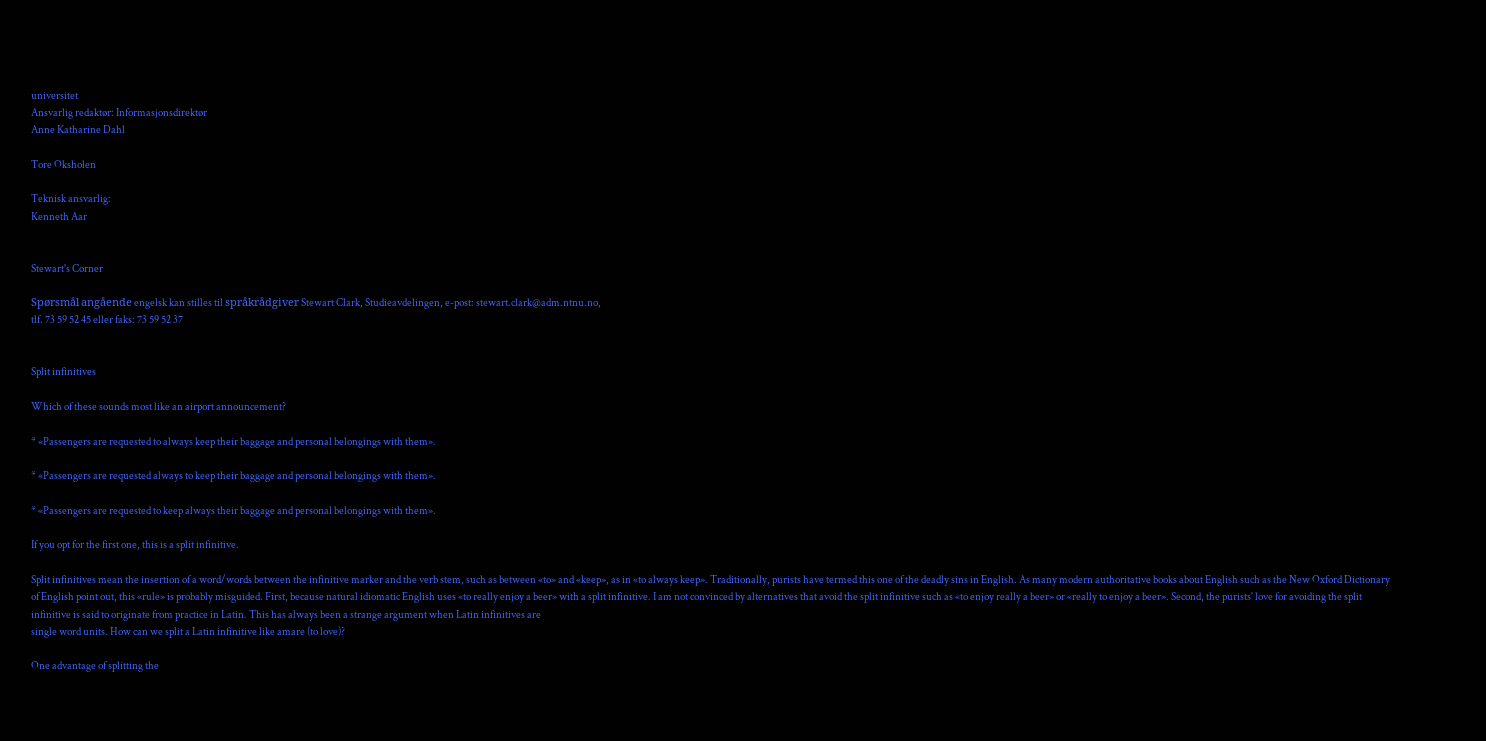universitet
Ansvarlig redaktør: Informasjonsdirektør
Anne Katharine Dahl

Tore Oksholen

Teknisk ansvarlig:
Kenneth Aar


Stewart's Corner

Spørsmål angående engelsk kan stilles til språkrådgiver Stewart Clark, Studieavdelingen, e-post: stewart.clark@adm.ntnu.no,
tlf. 73 59 52 45 eller faks: 73 59 52 37


Split infinitives

Which of these sounds most like an airport announcement?

* «Passengers are requested to always keep their baggage and personal belongings with them».

* «Passengers are requested always to keep their baggage and personal belongings with them».

* «Passengers are requested to keep always their baggage and personal belongings with them».

If you opt for the first one, this is a split infinitive.

Split infinitives mean the insertion of a word/words between the infinitive marker and the verb stem, such as between «to» and «keep», as in «to always keep». Traditionally, purists have termed this one of the deadly sins in English. As many modern authoritative books about English such as the New Oxford Dictionary of English point out, this «rule» is probably misguided. First, because natural idiomatic English uses «to really enjoy a beer» with a split infinitive. I am not convinced by alternatives that avoid the split infinitive such as «to enjoy really a beer» or «really to enjoy a beer». Second, the purists' love for avoiding the split infinitive is said to originate from practice in Latin. This has always been a strange argument when Latin infinitives are
single word units. How can we split a Latin infinitive like amare (to love)?

One advantage of splitting the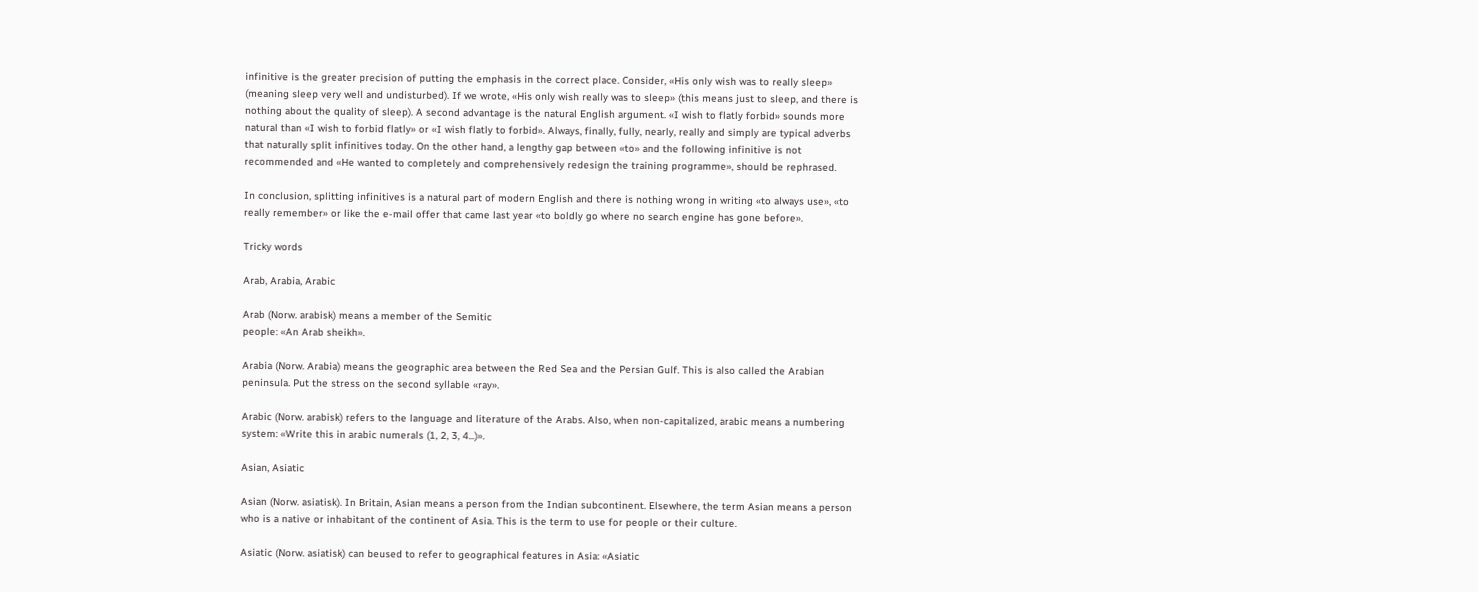infinitive is the greater precision of putting the emphasis in the correct place. Consider, «His only wish was to really sleep» (meaning sleep very well and undisturbed). If we wrote, «His only wish really was to sleep» (this means just to sleep, and there is nothing about the quality of sleep). A second advantage is the natural English argument. «I wish to flatly forbid» sounds more natural than «I wish to forbid flatly» or «I wish flatly to forbid». Always, finally, fully, nearly, really and simply are typical adverbs that naturally split infinitives today. On the other hand, a lengthy gap between «to» and the following infinitive is not recommended and «He wanted to completely and comprehensively redesign the training programme», should be rephrased.

In conclusion, splitting infinitives is a natural part of modern English and there is nothing wrong in writing «to always use», «to really remember» or like the e-mail offer that came last year «to boldly go where no search engine has gone before».

Tricky words

Arab, Arabia, Arabic

Arab (Norw. arabisk) means a member of the Semitic
people: «An Arab sheikh».

Arabia (Norw. Arabia) means the geographic area between the Red Sea and the Persian Gulf. This is also called the Arabian peninsula. Put the stress on the second syllable «ray».

Arabic (Norw. arabisk) refers to the language and literature of the Arabs. Also, when non-capitalized, arabic means a numbering system: «Write this in arabic numerals (1, 2, 3, 4...)».

Asian, Asiatic

Asian (Norw. asiatisk). In Britain, Asian means a person from the Indian subcontinent. Elsewhere, the term Asian means a person who is a native or inhabitant of the continent of Asia. This is the term to use for people or their culture.

Asiatic (Norw. asiatisk) can beused to refer to geographical features in Asia: «Asiatic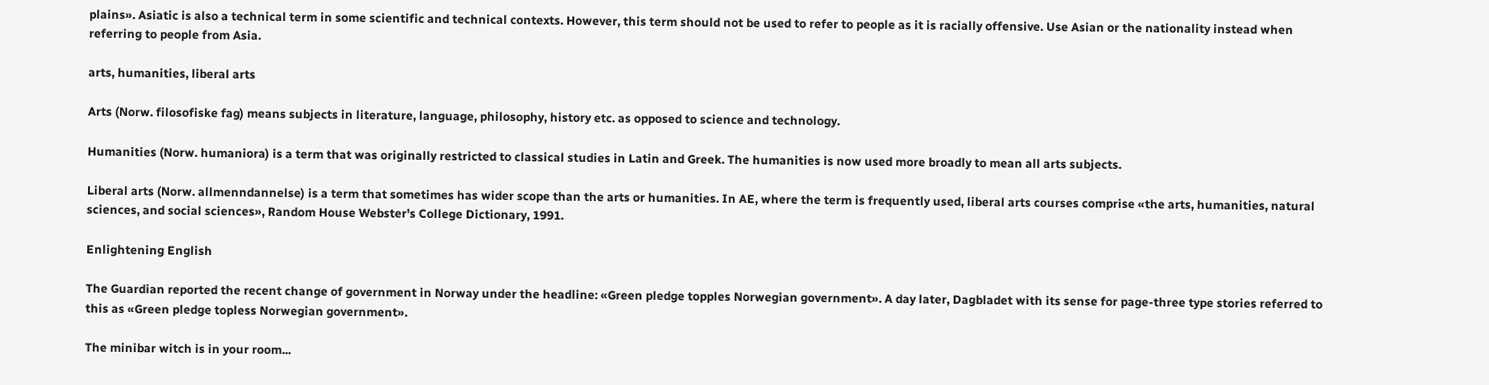plains». Asiatic is also a technical term in some scientific and technical contexts. However, this term should not be used to refer to people as it is racially offensive. Use Asian or the nationality instead when referring to people from Asia.

arts, humanities, liberal arts

Arts (Norw. filosofiske fag) means subjects in literature, language, philosophy, history etc. as opposed to science and technology.

Humanities (Norw. humaniora) is a term that was originally restricted to classical studies in Latin and Greek. The humanities is now used more broadly to mean all arts subjects.

Liberal arts (Norw. allmenndannelse) is a term that sometimes has wider scope than the arts or humanities. In AE, where the term is frequently used, liberal arts courses comprise «the arts, humanities, natural sciences, and social sciences», Random House Webster's College Dictionary, 1991.

Enlightening English

The Guardian reported the recent change of government in Norway under the headline: «Green pledge topples Norwegian government». A day later, Dagbladet with its sense for page-three type stories referred to this as «Green pledge topless Norwegian government».

The minibar witch is in your room...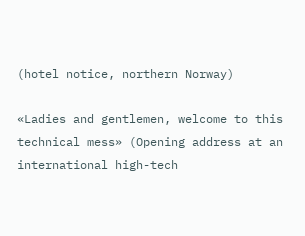(hotel notice, northern Norway)

«Ladies and gentlemen, welcome to this technical mess» (Opening address at an international high-tech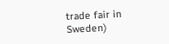trade fair in Sweden)